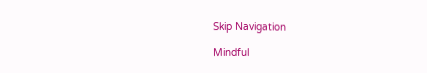Skip Navigation

Mindful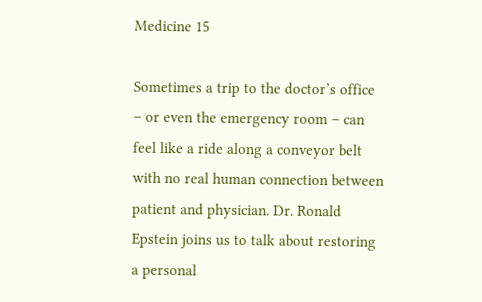Medicine 15

Sometimes a trip to the doctor’s office – or even the emergency room – can feel like a ride along a conveyor belt with no real human connection between patient and physician. Dr. Ronald Epstein joins us to talk about restoring a personal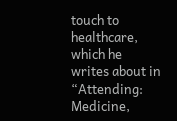touch to healthcare, which he writes about in “Attending: Medicine,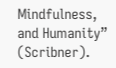Mindfulness, and Humanity” (Scribner).